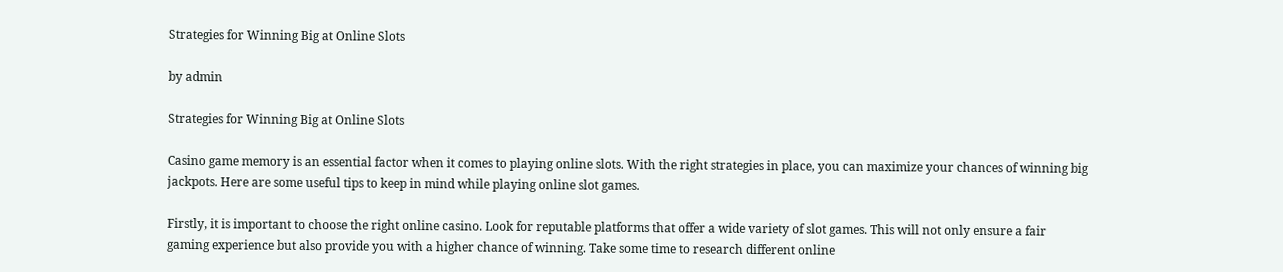Strategies for Winning Big at Online Slots

by admin

Strategies for Winning Big at Online Slots

Casino game memory is an essential factor when it comes to playing online slots. With the right strategies in place, you can maximize your chances of winning big jackpots. Here are some useful tips to keep in mind while playing online slot games.

Firstly, it is important to choose the right online casino. Look for reputable platforms that offer a wide variety of slot games. This will not only ensure a fair gaming experience but also provide you with a higher chance of winning. Take some time to research different online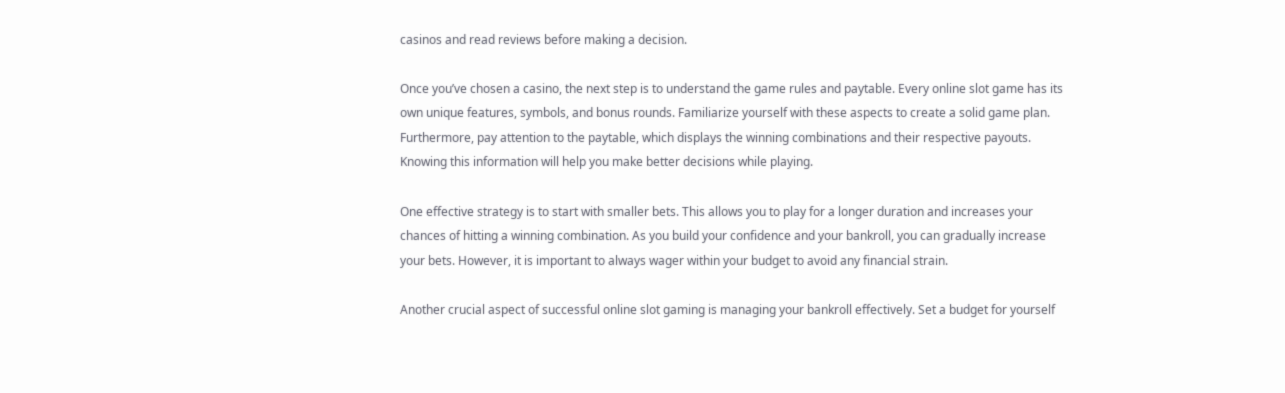casinos and read reviews before making a decision.

Once you’ve chosen a casino, the next step is to understand the game rules and paytable. Every online slot game has its own unique features, symbols, and bonus rounds. Familiarize yourself with these aspects to create a solid game plan. Furthermore, pay attention to the paytable, which displays the winning combinations and their respective payouts. Knowing this information will help you make better decisions while playing.

One effective strategy is to start with smaller bets. This allows you to play for a longer duration and increases your chances of hitting a winning combination. As you build your confidence and your bankroll, you can gradually increase your bets. However, it is important to always wager within your budget to avoid any financial strain.

Another crucial aspect of successful online slot gaming is managing your bankroll effectively. Set a budget for yourself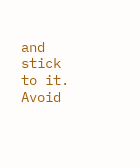and stick to it. Avoid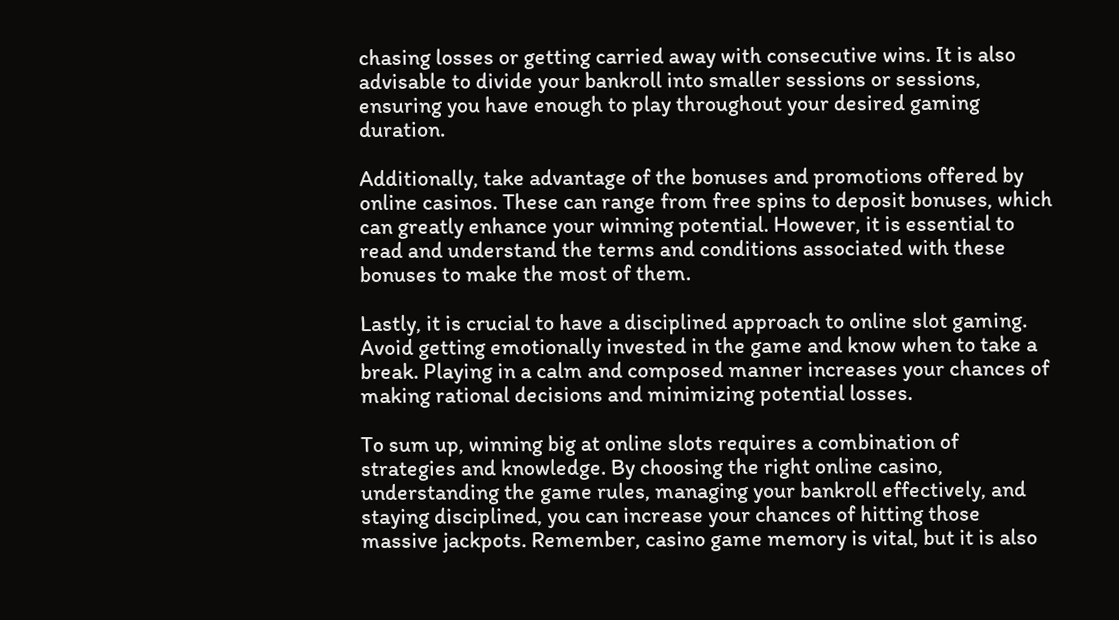chasing losses or getting carried away with consecutive wins. It is also advisable to divide your bankroll into smaller sessions or sessions, ensuring you have enough to play throughout your desired gaming duration.

Additionally, take advantage of the bonuses and promotions offered by online casinos. These can range from free spins to deposit bonuses, which can greatly enhance your winning potential. However, it is essential to read and understand the terms and conditions associated with these bonuses to make the most of them.

Lastly, it is crucial to have a disciplined approach to online slot gaming. Avoid getting emotionally invested in the game and know when to take a break. Playing in a calm and composed manner increases your chances of making rational decisions and minimizing potential losses.

To sum up, winning big at online slots requires a combination of strategies and knowledge. By choosing the right online casino, understanding the game rules, managing your bankroll effectively, and staying disciplined, you can increase your chances of hitting those massive jackpots. Remember, casino game memory is vital, but it is also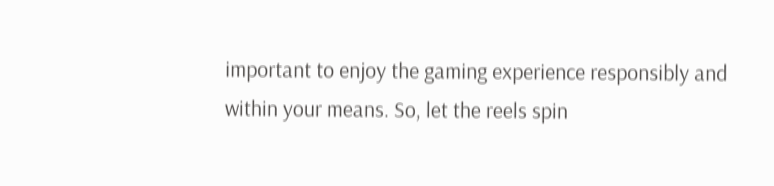important to enjoy the gaming experience responsibly and within your means. So, let the reels spin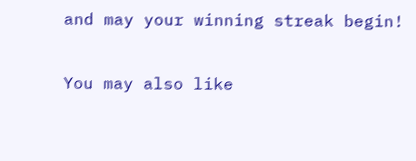and may your winning streak begin!

You may also like